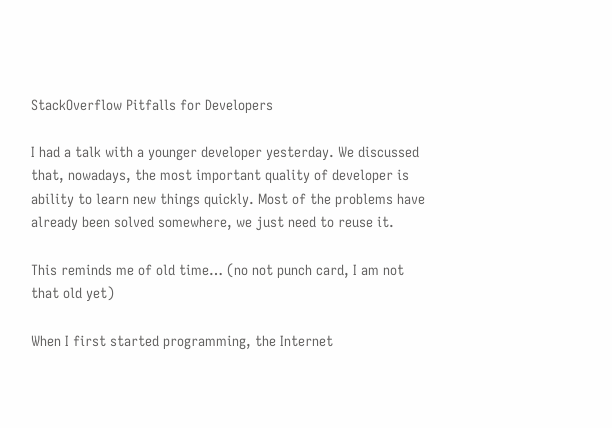StackOverflow Pitfalls for Developers

I had a talk with a younger developer yesterday. We discussed that, nowadays, the most important quality of developer is ability to learn new things quickly. Most of the problems have already been solved somewhere, we just need to reuse it.

This reminds me of old time… (no not punch card, I am not that old yet)

When I first started programming, the Internet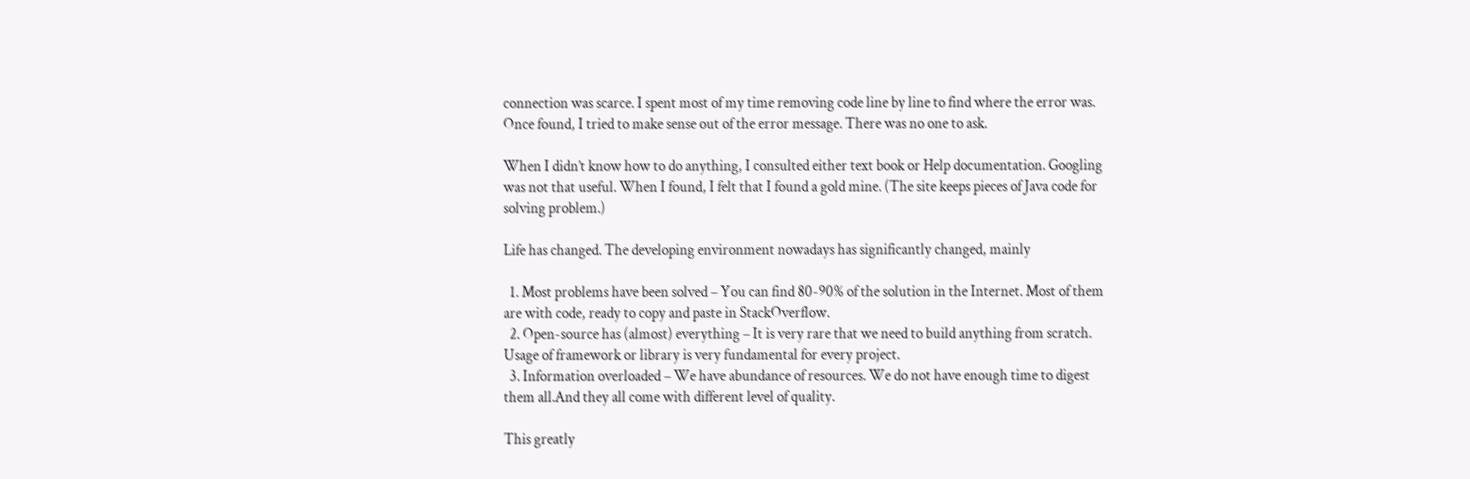connection was scarce. I spent most of my time removing code line by line to find where the error was. Once found, I tried to make sense out of the error message. There was no one to ask.

When I didn’t know how to do anything, I consulted either text book or Help documentation. Googling was not that useful. When I found, I felt that I found a gold mine. (The site keeps pieces of Java code for solving problem.)

Life has changed. The developing environment nowadays has significantly changed, mainly

  1. Most problems have been solved – You can find 80-90% of the solution in the Internet. Most of them are with code, ready to copy and paste in StackOverflow.
  2. Open-source has (almost) everything – It is very rare that we need to build anything from scratch. Usage of framework or library is very fundamental for every project.
  3. Information overloaded – We have abundance of resources. We do not have enough time to digest them all.And they all come with different level of quality.

This greatly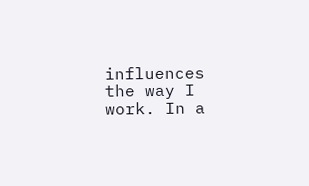influences the way I work. In a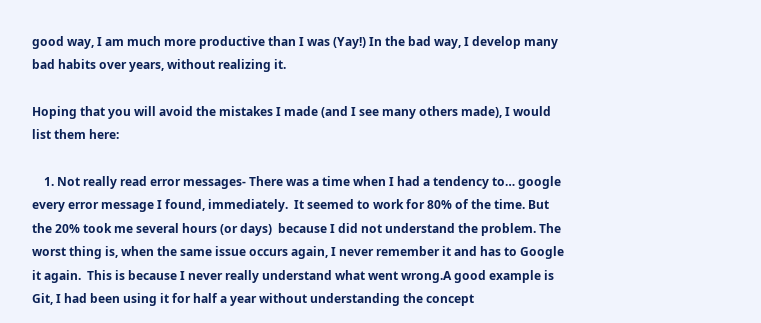good way, I am much more productive than I was (Yay!) In the bad way, I develop many bad habits over years, without realizing it.

Hoping that you will avoid the mistakes I made (and I see many others made), I would list them here:

    1. Not really read error messages- There was a time when I had a tendency to… google every error message I found, immediately.  It seemed to work for 80% of the time. But the 20% took me several hours (or days)  because I did not understand the problem. The worst thing is, when the same issue occurs again, I never remember it and has to Google it again.  This is because I never really understand what went wrong.A good example is Git, I had been using it for half a year without understanding the concept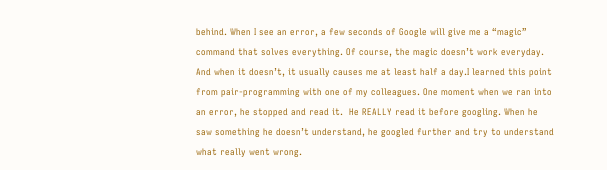behind. When I see an error, a few seconds of Google will give me a “magic” command that solves everything. Of course, the magic doesn’t work everyday. And when it doesn’t, it usually causes me at least half a day.I learned this point from pair-programming with one of my colleagues. One moment when we ran into an error, he stopped and read it.  He REALLY read it before googling. When he saw something he doesn’t understand, he googled further and try to understand what really went wrong.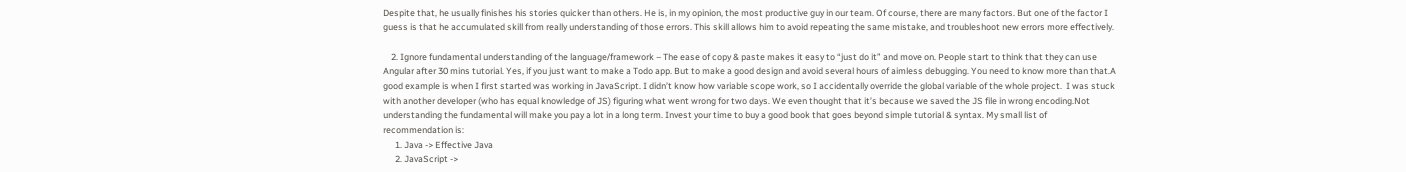Despite that, he usually finishes his stories quicker than others. He is, in my opinion, the most productive guy in our team. Of course, there are many factors. But one of the factor I guess is that he accumulated skill from really understanding of those errors. This skill allows him to avoid repeating the same mistake, and troubleshoot new errors more effectively.

    2. Ignore fundamental understanding of the language/framework – The ease of copy & paste makes it easy to “just do it” and move on. People start to think that they can use Angular after 30 mins tutorial. Yes, if you just want to make a Todo app. But to make a good design and avoid several hours of aimless debugging. You need to know more than that.A good example is when I first started was working in JavaScript. I didn’t know how variable scope work, so I accidentally override the global variable of the whole project.  I was stuck with another developer (who has equal knowledge of JS) figuring what went wrong for two days. We even thought that it’s because we saved the JS file in wrong encoding.Not understanding the fundamental will make you pay a lot in a long term. Invest your time to buy a good book that goes beyond simple tutorial & syntax. My small list of recommendation is:
      1. Java -> Effective Java
      2. JavaScript ->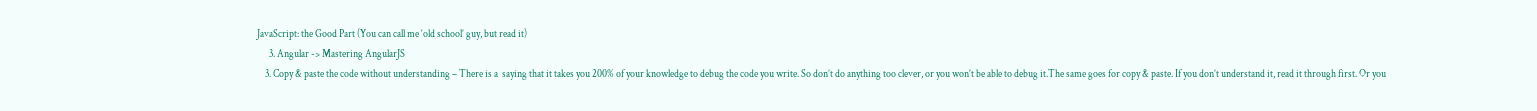JavaScript: the Good Part (You can call me ‘old school’ guy, but read it)
      3. Angular -> Mastering AngularJS
    3. Copy & paste the code without understanding – There is a  saying that it takes you 200% of your knowledge to debug the code you write. So don’t do anything too clever, or you won’t be able to debug it.The same goes for copy & paste. If you don’t understand it, read it through first. Or you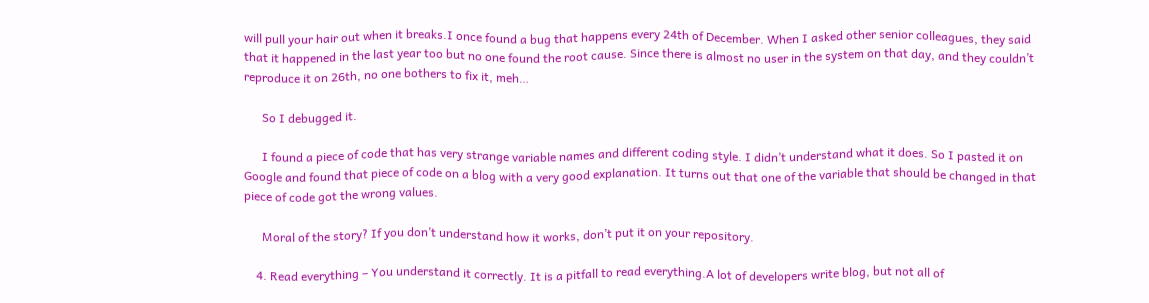will pull your hair out when it breaks.I once found a bug that happens every 24th of December. When I asked other senior colleagues, they said that it happened in the last year too but no one found the root cause. Since there is almost no user in the system on that day, and they couldn’t reproduce it on 26th, no one bothers to fix it, meh…

      So I debugged it.

      I found a piece of code that has very strange variable names and different coding style. I didn’t understand what it does. So I pasted it on Google and found that piece of code on a blog with a very good explanation. It turns out that one of the variable that should be changed in that piece of code got the wrong values.

      Moral of the story? If you don’t understand how it works, don’t put it on your repository.

    4. Read everything – You understand it correctly. It is a pitfall to read everything.A lot of developers write blog, but not all of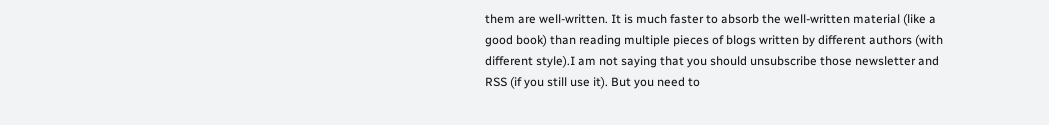them are well-written. It is much faster to absorb the well-written material (like a good book) than reading multiple pieces of blogs written by different authors (with different style).I am not saying that you should unsubscribe those newsletter and RSS (if you still use it). But you need to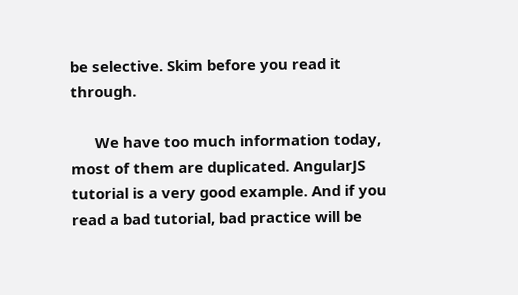be selective. Skim before you read it through.

      We have too much information today, most of them are duplicated. AngularJS tutorial is a very good example. And if you read a bad tutorial, bad practice will be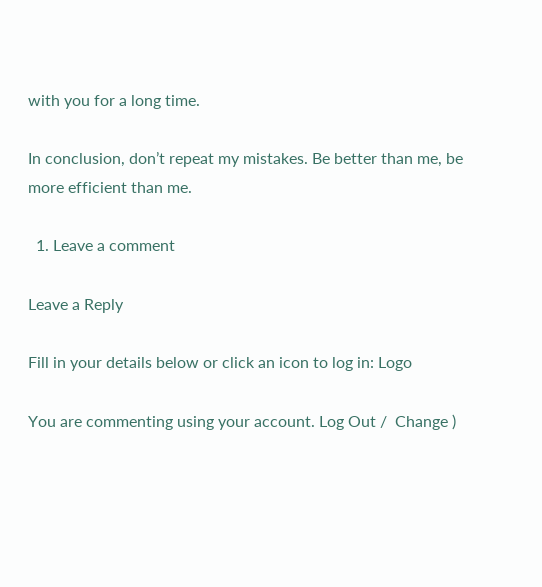with you for a long time.

In conclusion, don’t repeat my mistakes. Be better than me, be more efficient than me.

  1. Leave a comment

Leave a Reply

Fill in your details below or click an icon to log in: Logo

You are commenting using your account. Log Out /  Change )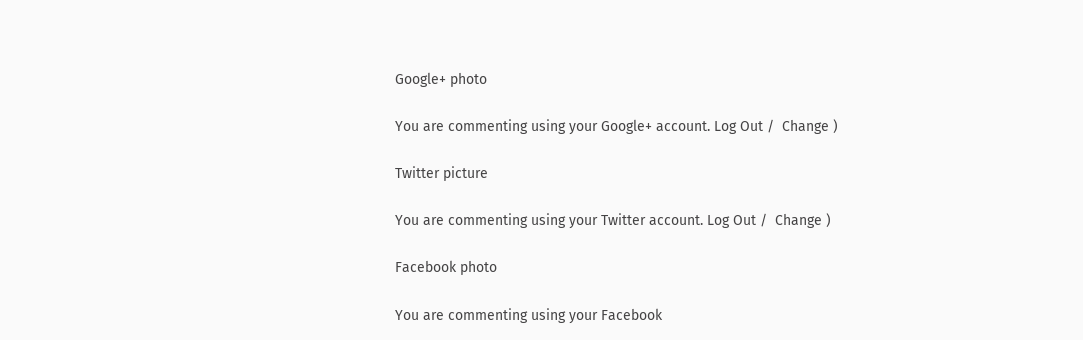Google+ photo

You are commenting using your Google+ account. Log Out /  Change )

Twitter picture

You are commenting using your Twitter account. Log Out /  Change )

Facebook photo

You are commenting using your Facebook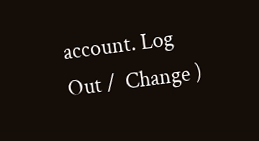account. Log Out /  Change )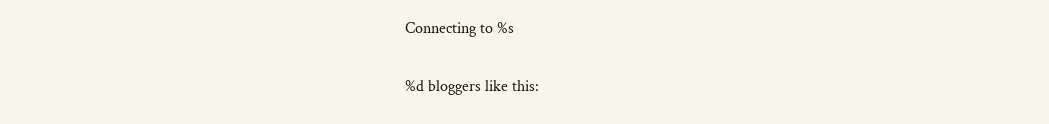Connecting to %s

%d bloggers like this: